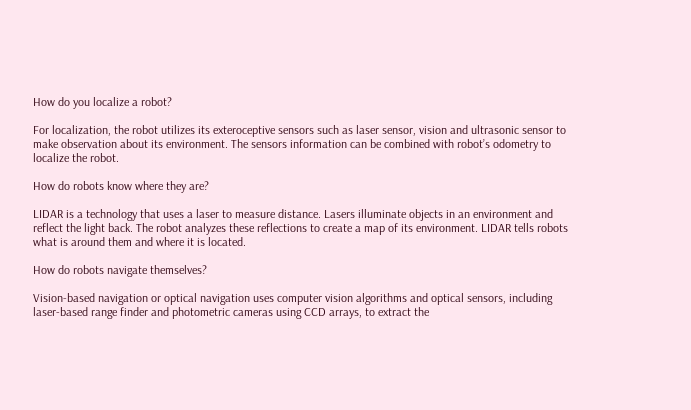How do you localize a robot?

For localization, the robot utilizes its exteroceptive sensors such as laser sensor, vision and ultrasonic sensor to make observation about its environment. The sensors information can be combined with robot’s odometry to localize the robot.

How do robots know where they are?

LIDAR is a technology that uses a laser to measure distance. Lasers illuminate objects in an environment and reflect the light back. The robot analyzes these reflections to create a map of its environment. LIDAR tells robots what is around them and where it is located.

How do robots navigate themselves?

Vision-based navigation or optical navigation uses computer vision algorithms and optical sensors, including laser-based range finder and photometric cameras using CCD arrays, to extract the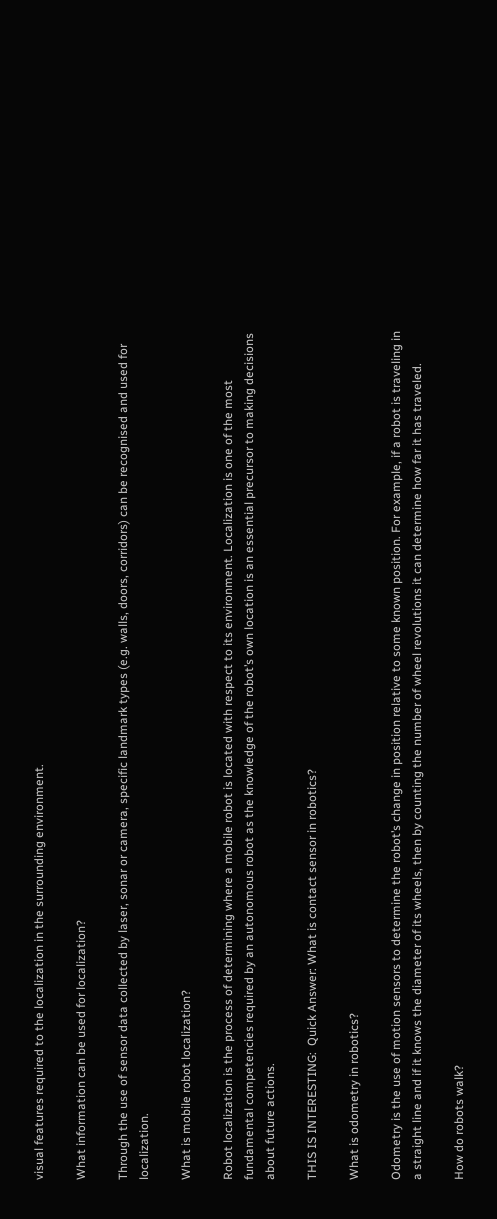visual features required to the localization in the surrounding environment.

What information can be used for localization?

Through the use of sensor data collected by laser, sonar or camera, specific landmark types (e.g. walls, doors, corridors) can be recognised and used for localization.

What is mobile robot localization?

Robot localization is the process of determining where a mobile robot is located with respect to its environment. Localization is one of the most fundamental competencies required by an autonomous robot as the knowledge of the robot’s own location is an essential precursor to making decisions about future actions.

THIS IS INTERESTING:  Quick Answer: What is contact sensor in robotics?

What is odometry in robotics?

Odometry is the use of motion sensors to determine the robot’s change in position relative to some known position. For example, if a robot is traveling in a straight line and if it knows the diameter of its wheels, then by counting the number of wheel revolutions it can determine how far it has traveled.

How do robots walk?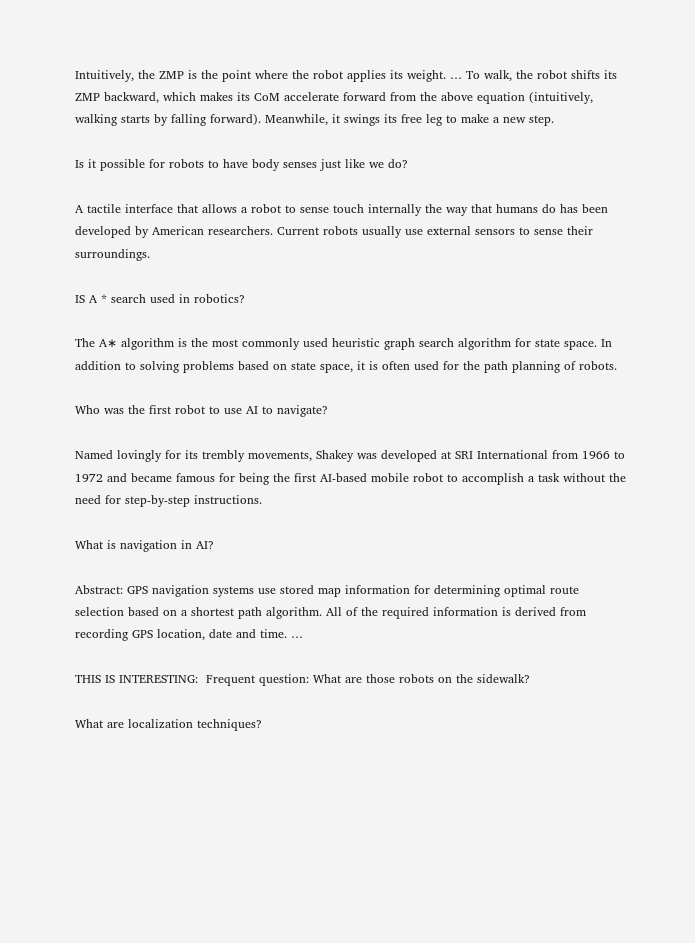Intuitively, the ZMP is the point where the robot applies its weight. … To walk, the robot shifts its ZMP backward, which makes its CoM accelerate forward from the above equation (intuitively, walking starts by falling forward). Meanwhile, it swings its free leg to make a new step.

Is it possible for robots to have body senses just like we do?

A tactile interface that allows a robot to sense touch internally the way that humans do has been developed by American researchers. Current robots usually use external sensors to sense their surroundings.

IS A * search used in robotics?

The A∗ algorithm is the most commonly used heuristic graph search algorithm for state space. In addition to solving problems based on state space, it is often used for the path planning of robots.

Who was the first robot to use AI to navigate?

Named lovingly for its trembly movements, Shakey was developed at SRI International from 1966 to 1972 and became famous for being the first AI-based mobile robot to accomplish a task without the need for step-by-step instructions.

What is navigation in AI?

Abstract: GPS navigation systems use stored map information for determining optimal route selection based on a shortest path algorithm. All of the required information is derived from recording GPS location, date and time. …

THIS IS INTERESTING:  Frequent question: What are those robots on the sidewalk?

What are localization techniques?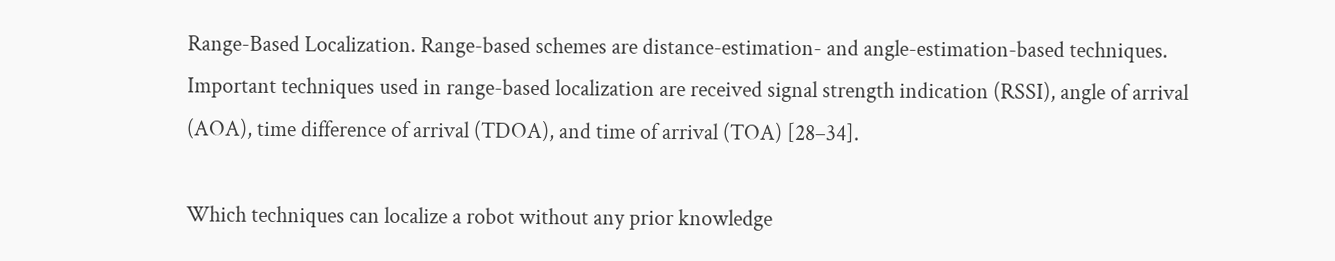Range-Based Localization. Range-based schemes are distance-estimation- and angle-estimation-based techniques. Important techniques used in range-based localization are received signal strength indication (RSSI), angle of arrival (AOA), time difference of arrival (TDOA), and time of arrival (TOA) [28–34].

Which techniques can localize a robot without any prior knowledge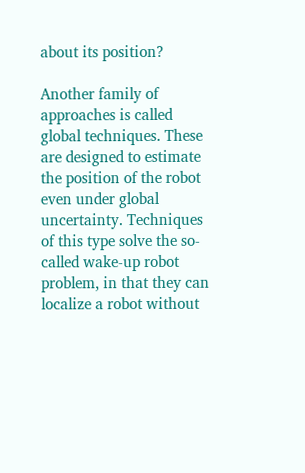about its position?

Another family of approaches is called global techniques. These are designed to estimate the position of the robot even under global uncertainty. Techniques of this type solve the so-called wake-up robot problem, in that they can localize a robot without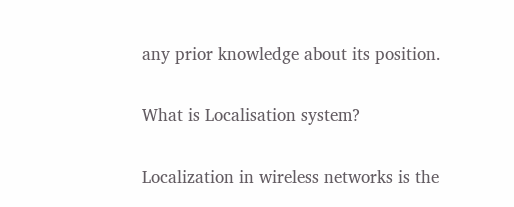any prior knowledge about its position.

What is Localisation system?

Localization in wireless networks is the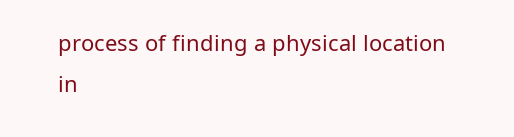process of finding a physical location in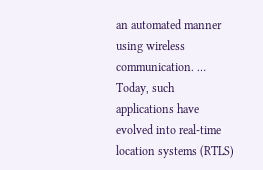an automated manner using wireless communication. … Today, such applications have evolved into real-time location systems (RTLS)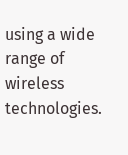using a wide range of wireless technologies.